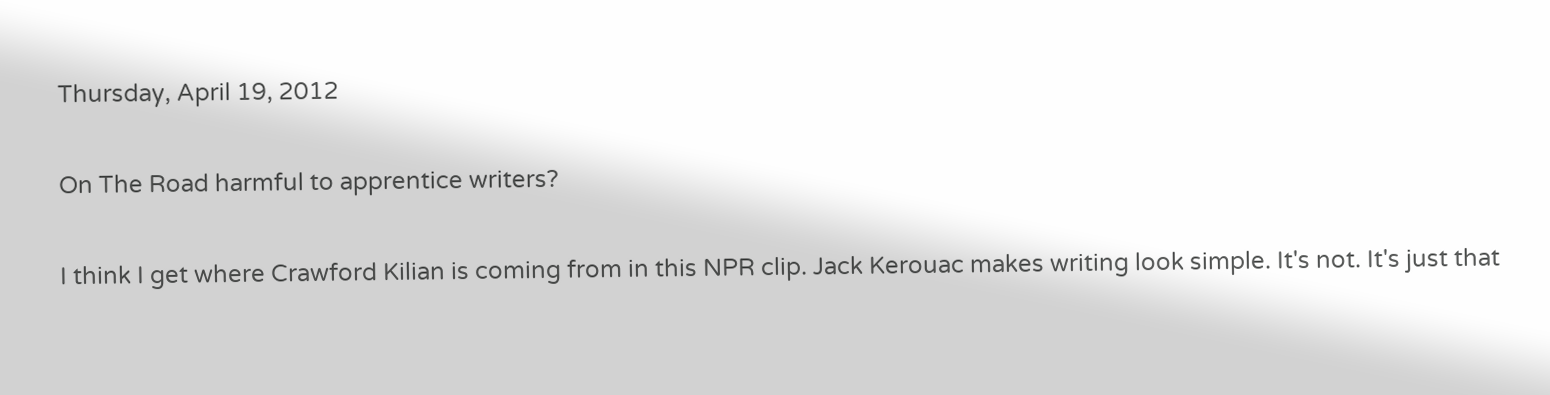Thursday, April 19, 2012

On The Road harmful to apprentice writers?

I think I get where Crawford Kilian is coming from in this NPR clip. Jack Kerouac makes writing look simple. It's not. It's just that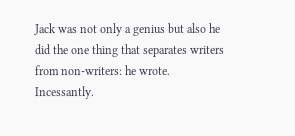Jack was not only a genius but also he did the one thing that separates writers from non-writers: he wrote. Incessantly.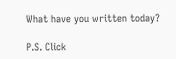What have you written today?

P.S. Click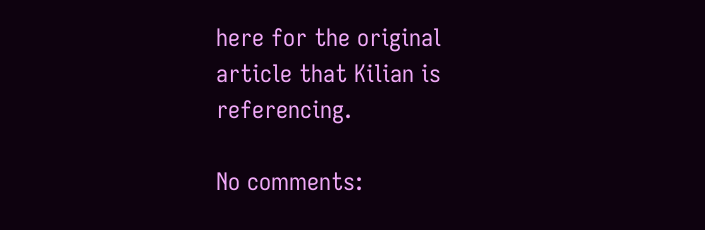here for the original article that Kilian is referencing.

No comments: